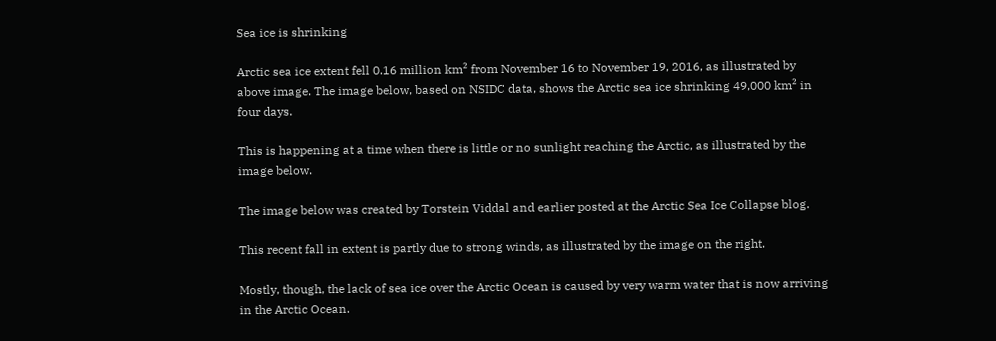Sea ice is shrinking

Arctic sea ice extent fell 0.16 million km² from November 16 to November 19, 2016, as illustrated by above image. The image below, based on NSIDC data, shows the Arctic sea ice shrinking 49,000 km² in four days.

This is happening at a time when there is little or no sunlight reaching the Arctic, as illustrated by the image below.

The image below was created by Torstein Viddal and earlier posted at the Arctic Sea Ice Collapse blog.

This recent fall in extent is partly due to strong winds, as illustrated by the image on the right.

Mostly, though, the lack of sea ice over the Arctic Ocean is caused by very warm water that is now arriving in the Arctic Ocean.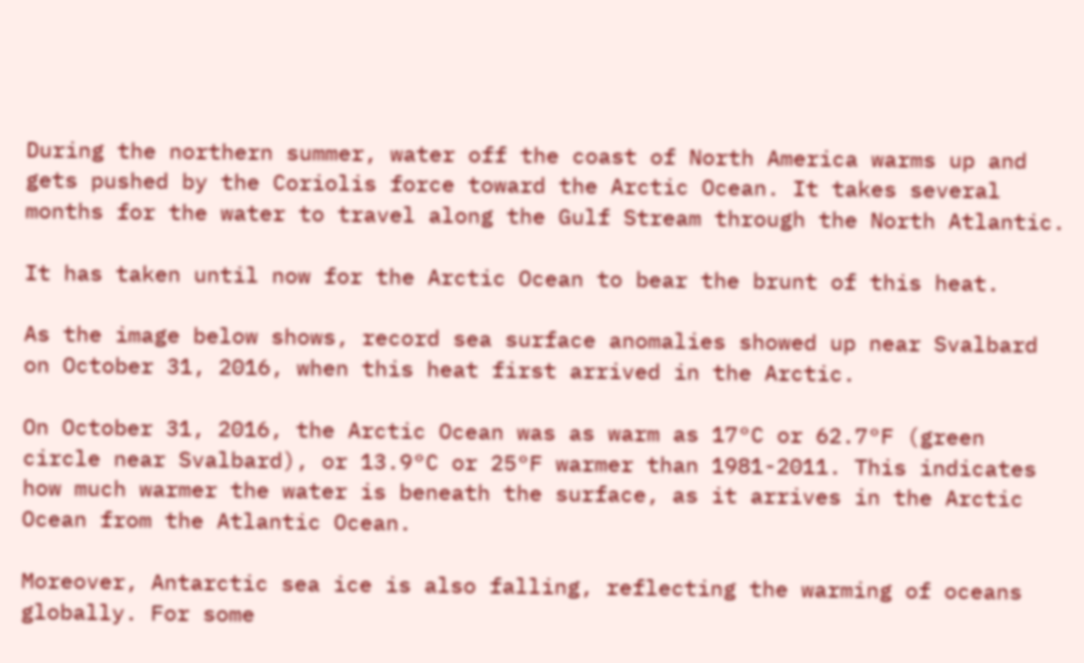During the northern summer, water off the coast of North America warms up and gets pushed by the Coriolis force toward the Arctic Ocean. It takes several months for the water to travel along the Gulf Stream through the North Atlantic.

It has taken until now for the Arctic Ocean to bear the brunt of this heat.

As the image below shows, record sea surface anomalies showed up near Svalbard on October 31, 2016, when this heat first arrived in the Arctic.

On October 31, 2016, the Arctic Ocean was as warm as 17°C or 62.7°F (green circle near Svalbard), or 13.9°C or 25°F warmer than 1981-2011. This indicates how much warmer the water is beneath the surface, as it arrives in the Arctic Ocean from the Atlantic Ocean.

Moreover, Antarctic sea ice is also falling, reflecting the warming of oceans globally. For some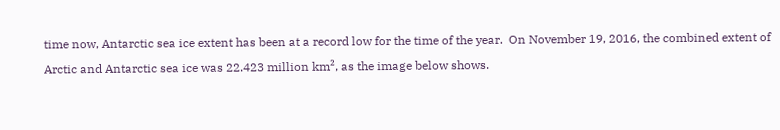time now, Antarctic sea ice extent has been at a record low for the time of the year.  On November 19, 2016, the combined extent of Arctic and Antarctic sea ice was 22.423 million km², as the image below shows.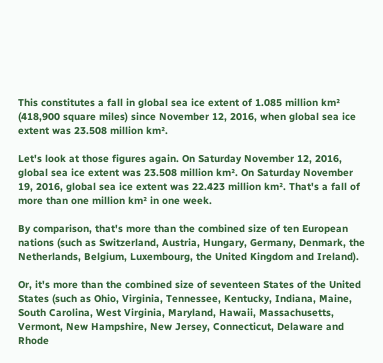This constitutes a fall in global sea ice extent of 1.085 million km² (418,900 square miles) since November 12, 2016, when global sea ice extent was 23.508 million km².

Let's look at those figures again. On Saturday November 12, 2016, global sea ice extent was 23.508 million km². On Saturday November 19, 2016, global sea ice extent was 22.423 million km². That's a fall of more than one million km² in one week.

By comparison, that's more than the combined size of ten European nations (such as Switzerland, Austria, Hungary, Germany, Denmark, the Netherlands, Belgium, Luxembourg, the United Kingdom and Ireland).

Or, it's more than the combined size of seventeen States of the United States (such as Ohio, Virginia, Tennessee, Kentucky, Indiana, Maine, South Carolina, West Virginia, Maryland, Hawaii, Massachusetts, Vermont, New Hampshire, New Jersey, Connecticut, Delaware and Rhode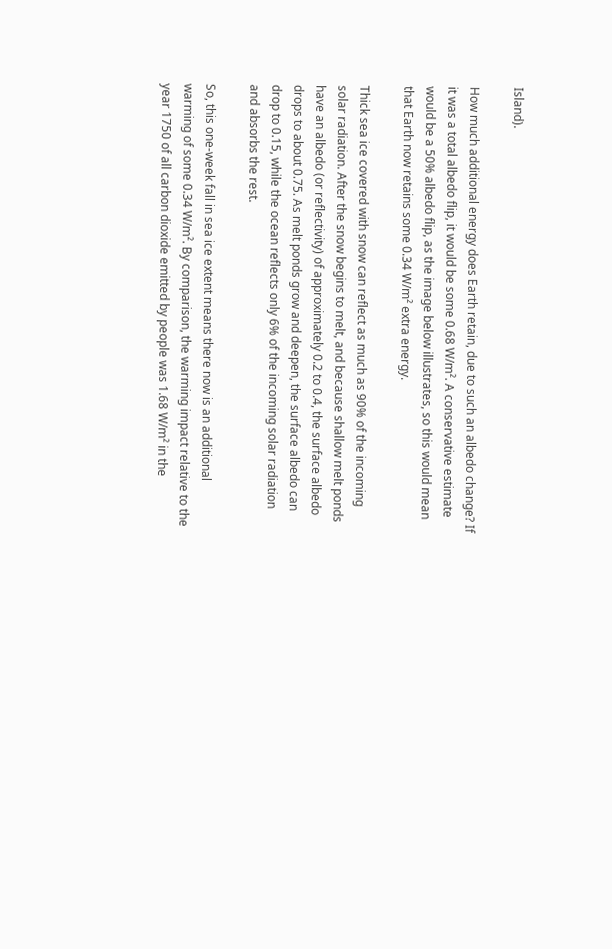Island).

How much additional energy does Earth retain, due to such an albedo change? If it was a total albedo flip, it would be some 0.68 W/m². A conservative estimate would be a 50% albedo flip, as the image below illustrates, so this would mean that Earth now retains some 0.34 W/m² extra energy.

Thick sea ice covered with snow can reflect as much as 90% of the incoming solar radiation. After the snow begins to melt, and because shallow melt ponds have an albedo (or reflectivity) of approximately 0.2 to 0.4, the surface albedo drops to about 0.75. As melt ponds grow and deepen, the surface albedo can drop to 0.15, while the ocean reflects only 6% of the incoming solar radiation and absorbs the rest.

So, this one-week fall in sea ice extent means there now is an additional warming of some 0.34 W/m². By comparison, the warming impact relative to the year 1750 of all carbon dioxide emitted by people was 1.68 W/m² in the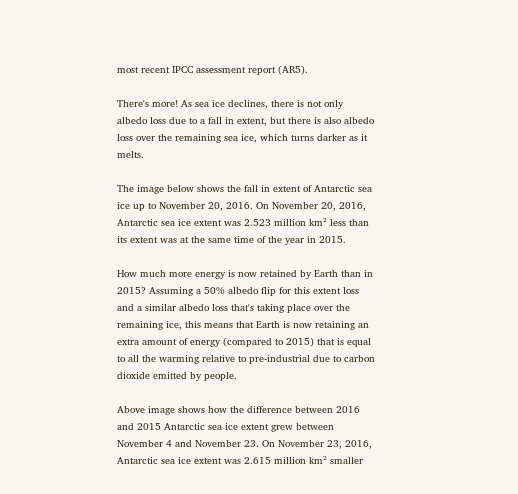most recent IPCC assessment report (AR5).

There's more! As sea ice declines, there is not only albedo loss due to a fall in extent, but there is also albedo loss over the remaining sea ice, which turns darker as it melts.

The image below shows the fall in extent of Antarctic sea ice up to November 20, 2016. On November 20, 2016, Antarctic sea ice extent was 2.523 million km² less than its extent was at the same time of the year in 2015.

How much more energy is now retained by Earth than in 2015? Assuming a 50% albedo flip for this extent loss and a similar albedo loss that's taking place over the remaining ice, this means that Earth is now retaining an extra amount of energy (compared to 2015) that is equal to all the warming relative to pre-industrial due to carbon dioxide emitted by people.

Above image shows how the difference between 2016 and 2015 Antarctic sea ice extent grew between November 4 and November 23. On November 23, 2016, Antarctic sea ice extent was 2.615 million km² smaller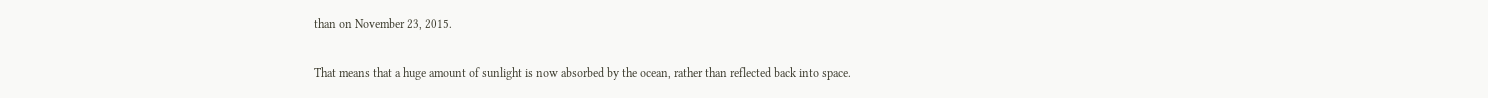than on November 23, 2015.

That means that a huge amount of sunlight is now absorbed by the ocean, rather than reflected back into space.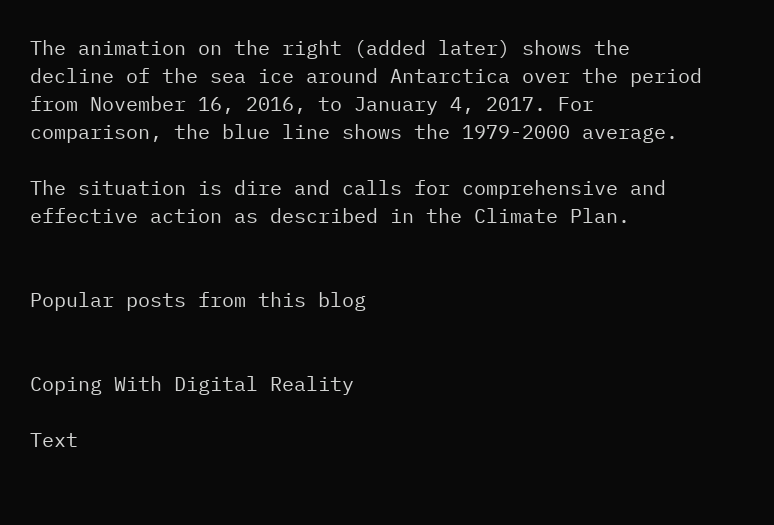The animation on the right (added later) shows the decline of the sea ice around Antarctica over the period from November 16, 2016, to January 4, 2017. For comparison, the blue line shows the 1979-2000 average.

The situation is dire and calls for comprehensive and effective action as described in the Climate Plan.


Popular posts from this blog


Coping With Digital Reality

Text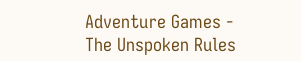Adventure Games - The Unspoken Rules